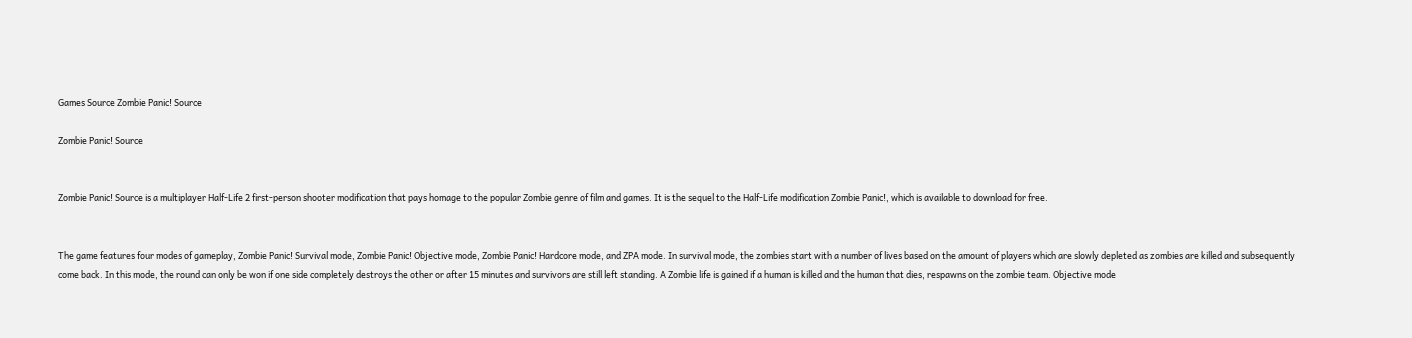Games Source Zombie Panic! Source

Zombie Panic! Source


Zombie Panic! Source is a multiplayer Half-Life 2 first-person shooter modification that pays homage to the popular Zombie genre of film and games. It is the sequel to the Half-Life modification Zombie Panic!, which is available to download for free.


The game features four modes of gameplay, Zombie Panic! Survival mode, Zombie Panic! Objective mode, Zombie Panic! Hardcore mode, and ZPA mode. In survival mode, the zombies start with a number of lives based on the amount of players which are slowly depleted as zombies are killed and subsequently come back. In this mode, the round can only be won if one side completely destroys the other or after 15 minutes and survivors are still left standing. A Zombie life is gained if a human is killed and the human that dies, respawns on the zombie team. Objective mode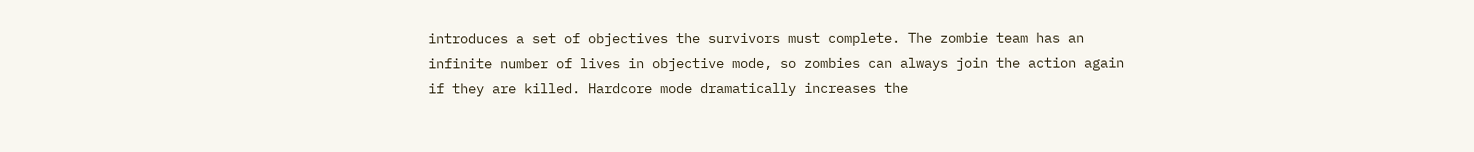introduces a set of objectives the survivors must complete. The zombie team has an infinite number of lives in objective mode, so zombies can always join the action again if they are killed. Hardcore mode dramatically increases the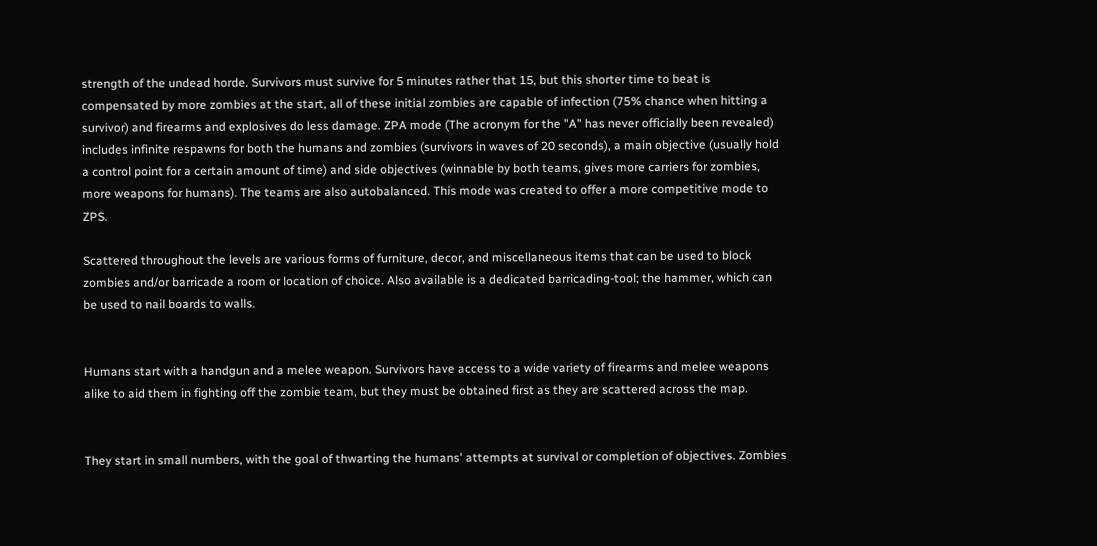strength of the undead horde. Survivors must survive for 5 minutes rather that 15, but this shorter time to beat is compensated by more zombies at the start, all of these initial zombies are capable of infection (75% chance when hitting a survivor) and firearms and explosives do less damage. ZPA mode (The acronym for the "A" has never officially been revealed) includes infinite respawns for both the humans and zombies (survivors in waves of 20 seconds), a main objective (usually hold a control point for a certain amount of time) and side objectives (winnable by both teams, gives more carriers for zombies, more weapons for humans). The teams are also autobalanced. This mode was created to offer a more competitive mode to ZPS.

Scattered throughout the levels are various forms of furniture, decor, and miscellaneous items that can be used to block zombies and/or barricade a room or location of choice. Also available is a dedicated barricading-tool; the hammer, which can be used to nail boards to walls.


Humans start with a handgun and a melee weapon. Survivors have access to a wide variety of firearms and melee weapons alike to aid them in fighting off the zombie team, but they must be obtained first as they are scattered across the map.


They start in small numbers, with the goal of thwarting the humans' attempts at survival or completion of objectives. Zombies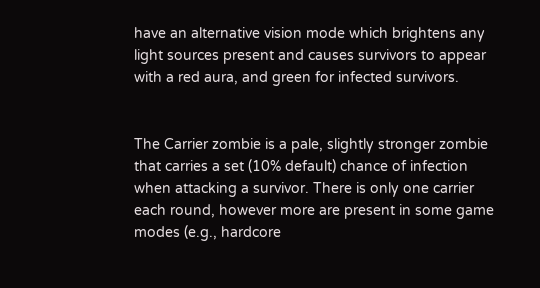have an alternative vision mode which brightens any light sources present and causes survivors to appear with a red aura, and green for infected survivors.


The Carrier zombie is a pale, slightly stronger zombie that carries a set (10% default) chance of infection when attacking a survivor. There is only one carrier each round, however more are present in some game modes (e.g., hardcore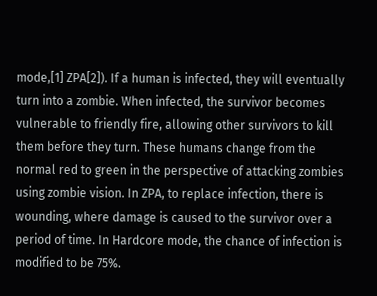mode,[1] ZPA[2]). If a human is infected, they will eventually turn into a zombie. When infected, the survivor becomes vulnerable to friendly fire, allowing other survivors to kill them before they turn. These humans change from the normal red to green in the perspective of attacking zombies using zombie vision. In ZPA, to replace infection, there is wounding, where damage is caused to the survivor over a period of time. In Hardcore mode, the chance of infection is modified to be 75%.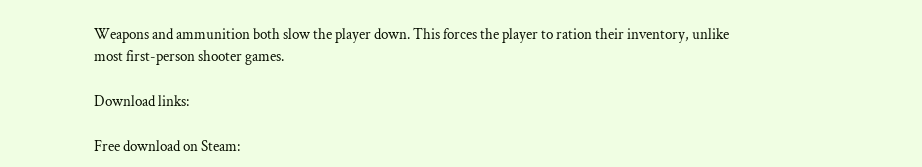Weapons and ammunition both slow the player down. This forces the player to ration their inventory, unlike most first-person shooter games.

Download links:

Free download on Steam: